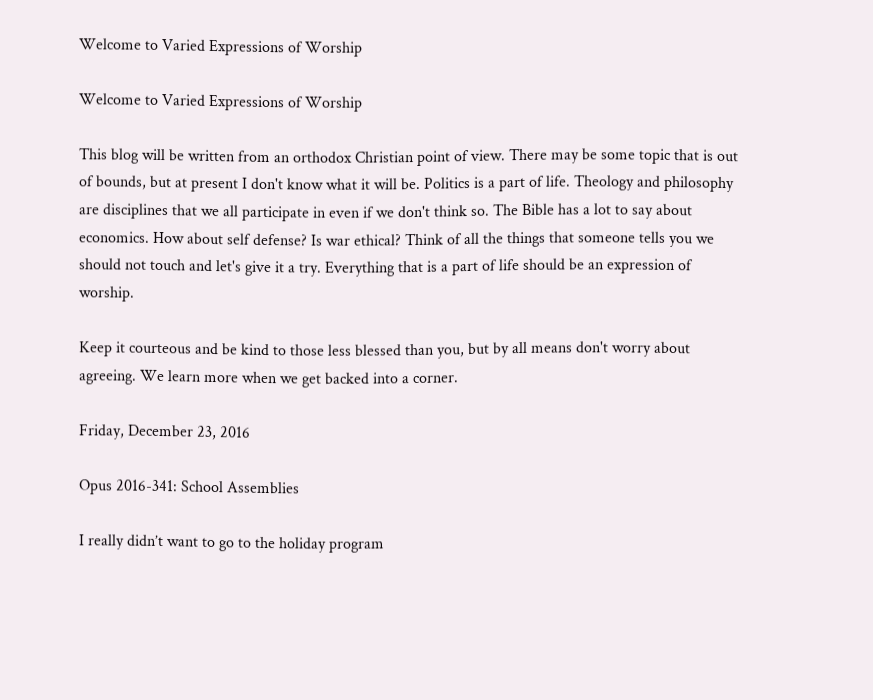Welcome to Varied Expressions of Worship

Welcome to Varied Expressions of Worship

This blog will be written from an orthodox Christian point of view. There may be some topic that is out of bounds, but at present I don't know what it will be. Politics is a part of life. Theology and philosophy are disciplines that we all participate in even if we don't think so. The Bible has a lot to say about economics. How about self defense? Is war ethical? Think of all the things that someone tells you we should not touch and let's give it a try. Everything that is a part of life should be an expression of worship.

Keep it courteous and be kind to those less blessed than you, but by all means don't worry about agreeing. We learn more when we get backed into a corner.

Friday, December 23, 2016

Opus 2016-341: School Assemblies

I really didn’t want to go to the holiday program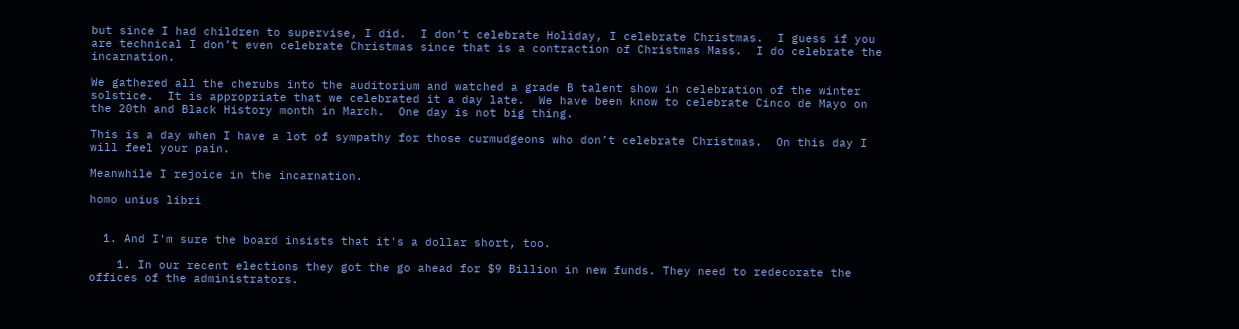but since I had children to supervise, I did.  I don’t celebrate Holiday, I celebrate Christmas.  I guess if you are technical I don’t even celebrate Christmas since that is a contraction of Christmas Mass.  I do celebrate the incarnation.

We gathered all the cherubs into the auditorium and watched a grade B talent show in celebration of the winter solstice.  It is appropriate that we celebrated it a day late.  We have been know to celebrate Cinco de Mayo on the 20th and Black History month in March.  One day is not big thing.

This is a day when I have a lot of sympathy for those curmudgeons who don’t celebrate Christmas.  On this day I will feel your pain.

Meanwhile I rejoice in the incarnation.

homo unius libri


  1. And I'm sure the board insists that it's a dollar short, too.

    1. In our recent elections they got the go ahead for $9 Billion in new funds. They need to redecorate the offices of the administrators.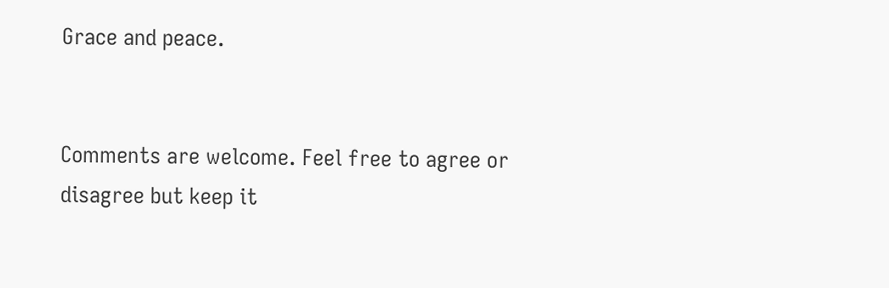Grace and peace.


Comments are welcome. Feel free to agree or disagree but keep it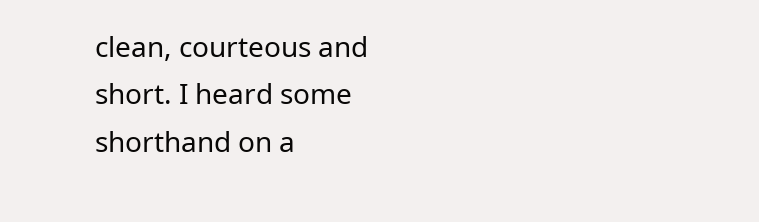clean, courteous and short. I heard some shorthand on a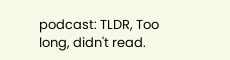podcast: TLDR, Too long, didn't read.